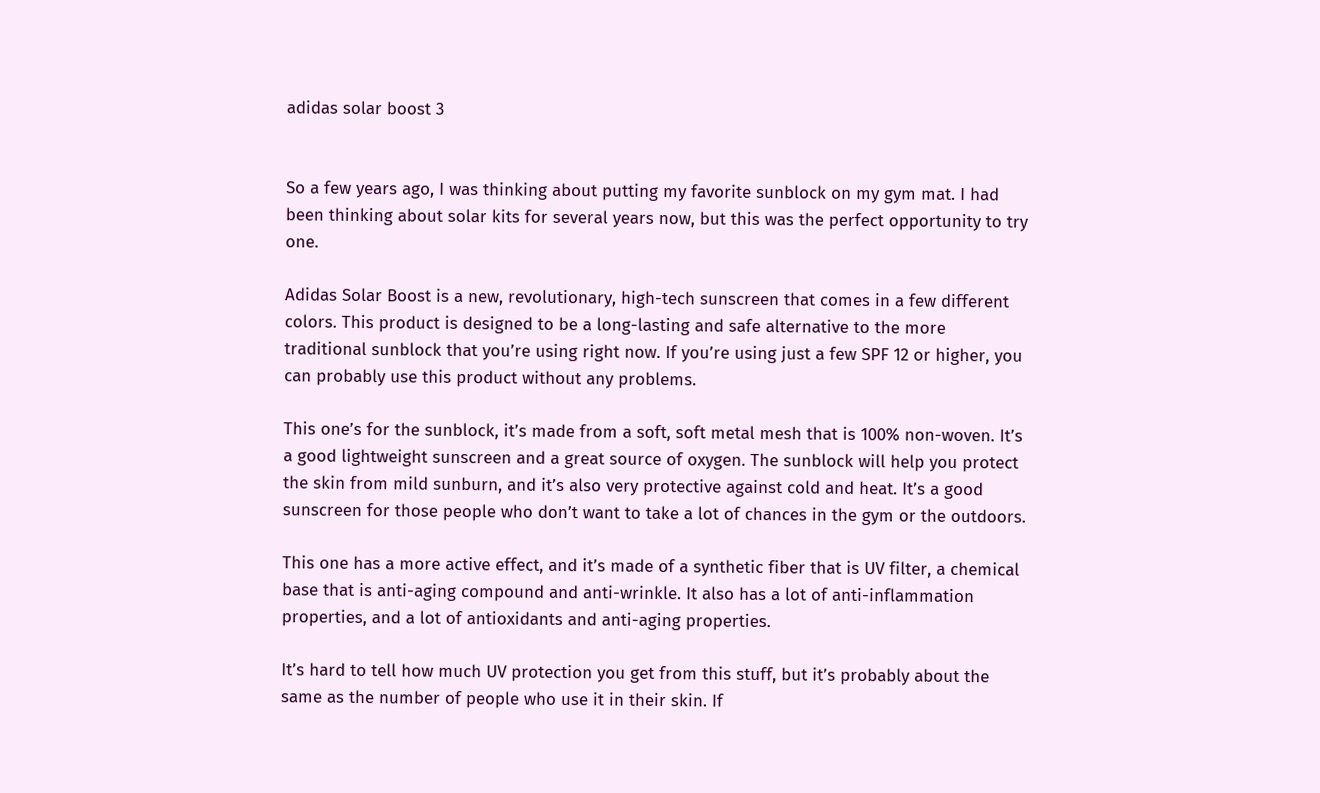adidas solar boost 3


So a few years ago, I was thinking about putting my favorite sunblock on my gym mat. I had been thinking about solar kits for several years now, but this was the perfect opportunity to try one.

Adidas Solar Boost is a new, revolutionary, high-tech sunscreen that comes in a few different colors. This product is designed to be a long-lasting and safe alternative to the more traditional sunblock that you’re using right now. If you’re using just a few SPF 12 or higher, you can probably use this product without any problems.

This one’s for the sunblock, it’s made from a soft, soft metal mesh that is 100% non-woven. It’s a good lightweight sunscreen and a great source of oxygen. The sunblock will help you protect the skin from mild sunburn, and it’s also very protective against cold and heat. It’s a good sunscreen for those people who don’t want to take a lot of chances in the gym or the outdoors.

This one has a more active effect, and it’s made of a synthetic fiber that is UV filter, a chemical base that is anti-aging compound and anti-wrinkle. It also has a lot of anti-inflammation properties, and a lot of antioxidants and anti-aging properties.

It’s hard to tell how much UV protection you get from this stuff, but it’s probably about the same as the number of people who use it in their skin. If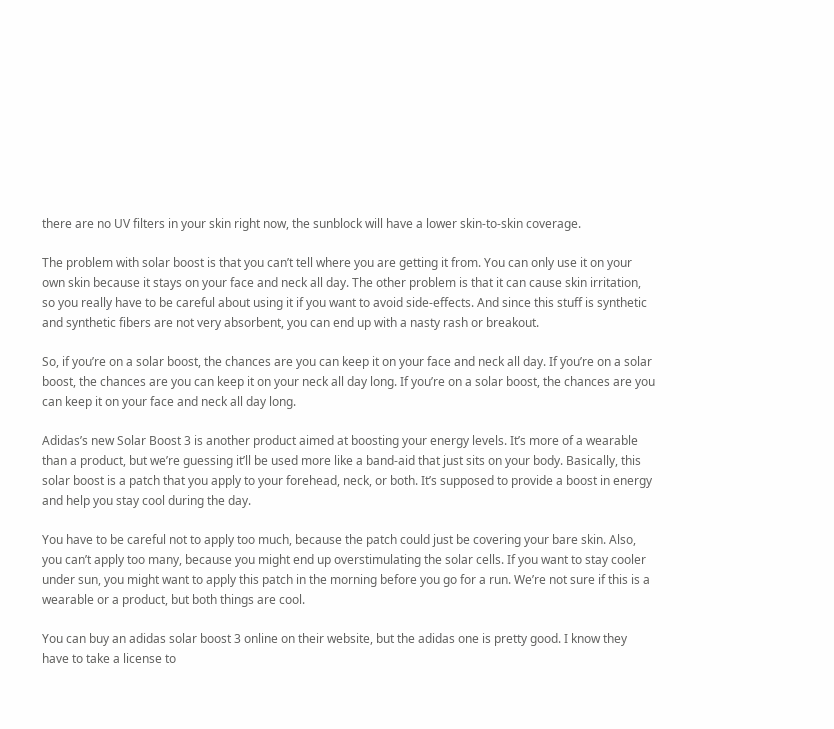there are no UV filters in your skin right now, the sunblock will have a lower skin-to-skin coverage.

The problem with solar boost is that you can’t tell where you are getting it from. You can only use it on your own skin because it stays on your face and neck all day. The other problem is that it can cause skin irritation, so you really have to be careful about using it if you want to avoid side-effects. And since this stuff is synthetic and synthetic fibers are not very absorbent, you can end up with a nasty rash or breakout.

So, if you’re on a solar boost, the chances are you can keep it on your face and neck all day. If you’re on a solar boost, the chances are you can keep it on your neck all day long. If you’re on a solar boost, the chances are you can keep it on your face and neck all day long.

Adidas’s new Solar Boost 3 is another product aimed at boosting your energy levels. It’s more of a wearable than a product, but we’re guessing it’ll be used more like a band-aid that just sits on your body. Basically, this solar boost is a patch that you apply to your forehead, neck, or both. It’s supposed to provide a boost in energy and help you stay cool during the day.

You have to be careful not to apply too much, because the patch could just be covering your bare skin. Also, you can’t apply too many, because you might end up overstimulating the solar cells. If you want to stay cooler under sun, you might want to apply this patch in the morning before you go for a run. We’re not sure if this is a wearable or a product, but both things are cool.

You can buy an adidas solar boost 3 online on their website, but the adidas one is pretty good. I know they have to take a license to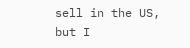sell in the US, but I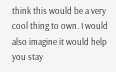think this would be a very cool thing to own. I would also imagine it would help you stay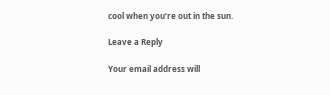cool when you’re out in the sun.

Leave a Reply

Your email address will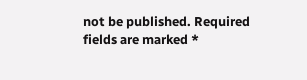not be published. Required fields are marked *